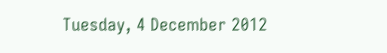Tuesday, 4 December 2012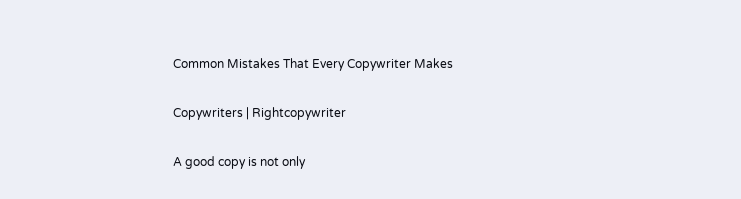Common Mistakes That Every Copywriter Makes

Copywriters | Rightcopywriter

A good copy is not only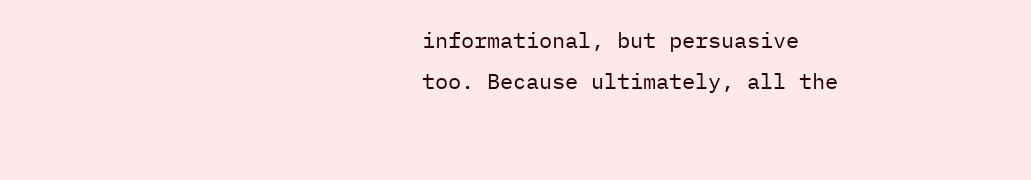informational, but persuasive too. Because ultimately, all the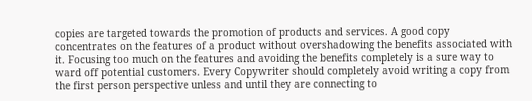copies are targeted towards the promotion of products and services. A good copy concentrates on the features of a product without overshadowing the benefits associated with it. Focusing too much on the features and avoiding the benefits completely is a sure way to ward off potential customers. Every Copywriter should completely avoid writing a copy from the first person perspective unless and until they are connecting to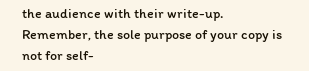the audience with their write-up. Remember, the sole purpose of your copy is not for self-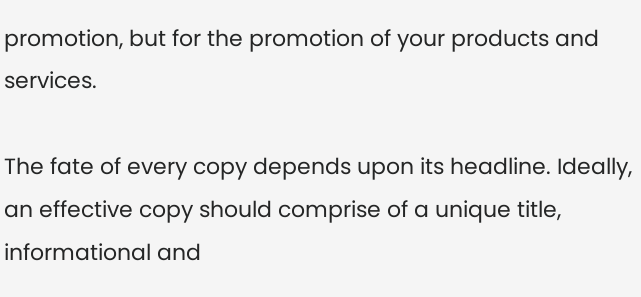promotion, but for the promotion of your products and services.

The fate of every copy depends upon its headline. Ideally, an effective copy should comprise of a unique title, informational and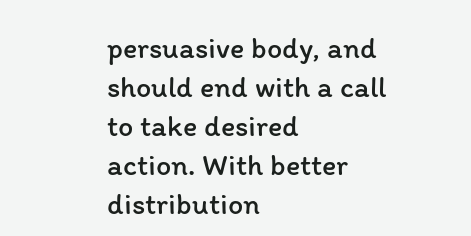persuasive body, and should end with a call to take desired action. With better distribution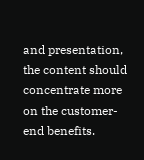and presentation, the content should concentrate more on the customer-end benefits.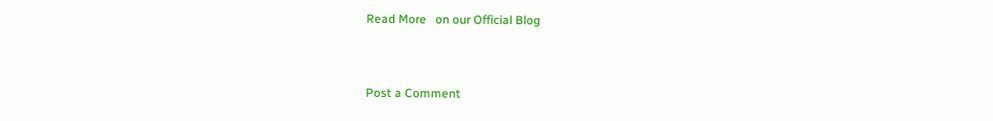Read More   on our Official Blog


Post a Comment